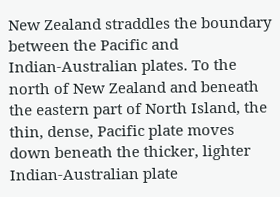New Zealand straddles the boundary
between the Pacific and
Indian-Australian plates. To the
north of New Zealand and beneath
the eastern part of North Island, the
thin, dense, Pacific plate moves down beneath the thicker, lighter
Indian-Australian plate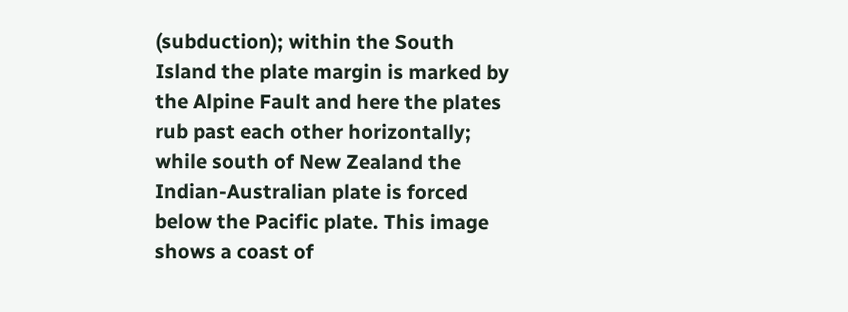(subduction); within the South
Island the plate margin is marked by
the Alpine Fault and here the plates
rub past each other horizontally;
while south of New Zealand the
Indian-Australian plate is forced
below the Pacific plate. This image
shows a coast of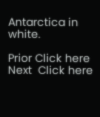Antarctica in white.

Prior Click here
Next  Click here